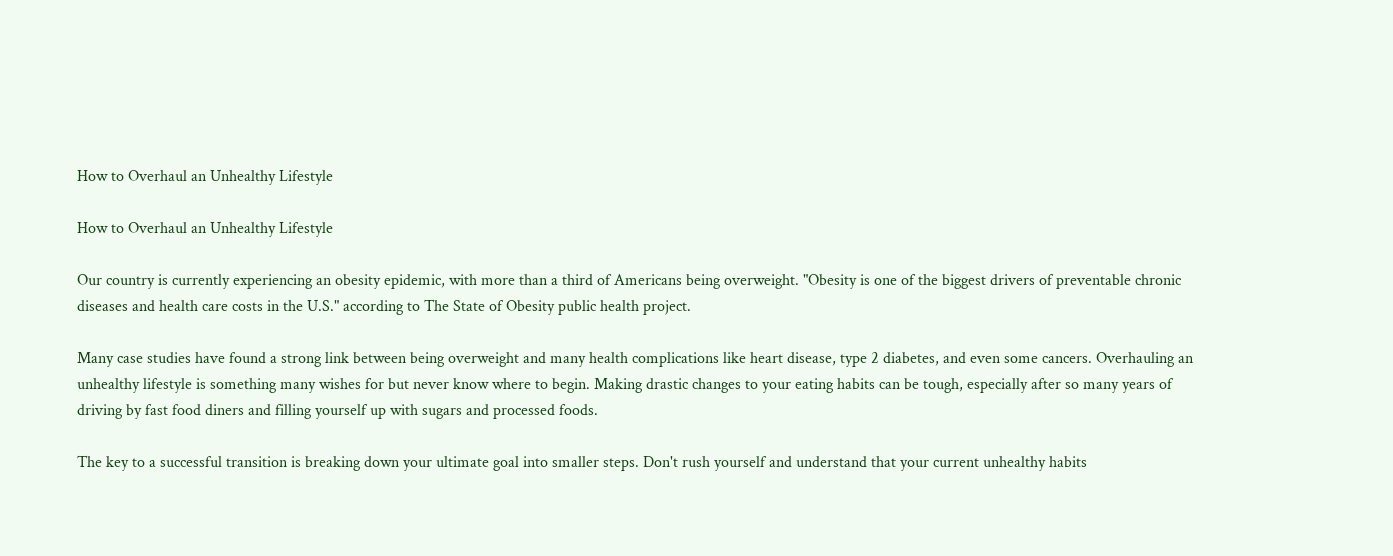How to Overhaul an Unhealthy Lifestyle

How to Overhaul an Unhealthy Lifestyle

Our country is currently experiencing an obesity epidemic, with more than a third of Americans being overweight. "Obesity is one of the biggest drivers of preventable chronic diseases and health care costs in the U.S." according to The State of Obesity public health project.

Many case studies have found a strong link between being overweight and many health complications like heart disease, type 2 diabetes, and even some cancers. Overhauling an unhealthy lifestyle is something many wishes for but never know where to begin. Making drastic changes to your eating habits can be tough, especially after so many years of driving by fast food diners and filling yourself up with sugars and processed foods.

The key to a successful transition is breaking down your ultimate goal into smaller steps. Don't rush yourself and understand that your current unhealthy habits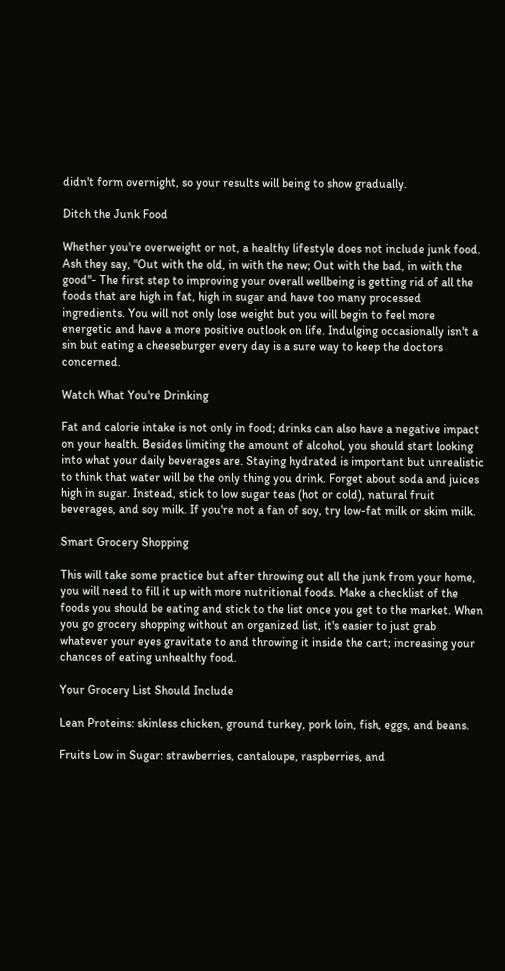didn't form overnight, so your results will being to show gradually.

Ditch the Junk Food

Whether you're overweight or not, a healthy lifestyle does not include junk food. Ash they say, "Out with the old, in with the new; Out with the bad, in with the good"- The first step to improving your overall wellbeing is getting rid of all the foods that are high in fat, high in sugar and have too many processed ingredients. You will not only lose weight but you will begin to feel more energetic and have a more positive outlook on life. Indulging occasionally isn't a sin but eating a cheeseburger every day is a sure way to keep the doctors concerned.

Watch What You're Drinking

Fat and calorie intake is not only in food; drinks can also have a negative impact on your health. Besides limiting the amount of alcohol, you should start looking into what your daily beverages are. Staying hydrated is important but unrealistic to think that water will be the only thing you drink. Forget about soda and juices high in sugar. Instead, stick to low sugar teas (hot or cold), natural fruit beverages, and soy milk. If you're not a fan of soy, try low-fat milk or skim milk.

Smart Grocery Shopping

This will take some practice but after throwing out all the junk from your home, you will need to fill it up with more nutritional foods. Make a checklist of the foods you should be eating and stick to the list once you get to the market. When you go grocery shopping without an organized list, it's easier to just grab whatever your eyes gravitate to and throwing it inside the cart; increasing your chances of eating unhealthy food.

Your Grocery List Should Include

Lean Proteins: skinless chicken, ground turkey, pork loin, fish, eggs, and beans.

Fruits Low in Sugar: strawberries, cantaloupe, raspberries, and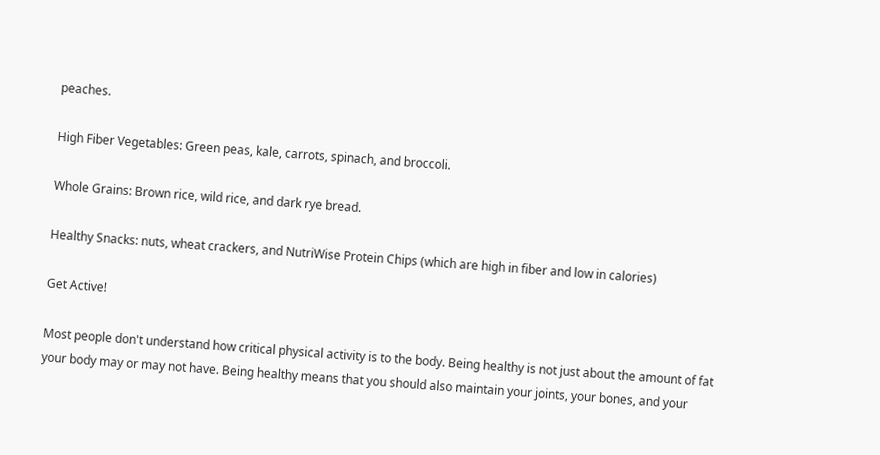peaches.

High Fiber Vegetables: Green peas, kale, carrots, spinach, and broccoli.

Whole Grains: Brown rice, wild rice, and dark rye bread.

Healthy Snacks: nuts, wheat crackers, and NutriWise Protein Chips (which are high in fiber and low in calories)

Get Active!

Most people don't understand how critical physical activity is to the body. Being healthy is not just about the amount of fat your body may or may not have. Being healthy means that you should also maintain your joints, your bones, and your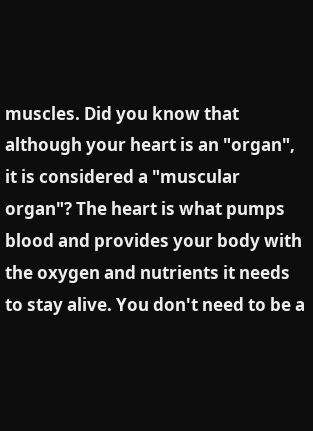muscles. Did you know that although your heart is an "organ", it is considered a "muscular organ"? The heart is what pumps blood and provides your body with the oxygen and nutrients it needs to stay alive. You don't need to be a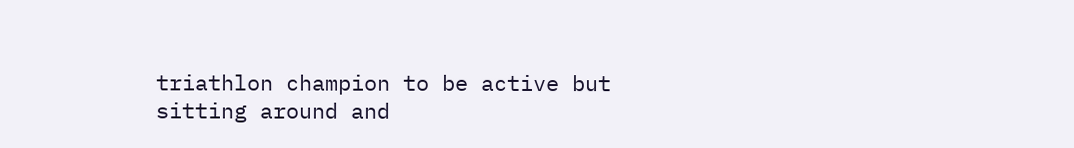triathlon champion to be active but sitting around and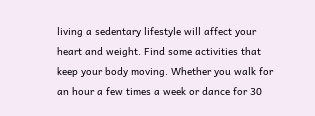living a sedentary lifestyle will affect your heart and weight. Find some activities that keep your body moving. Whether you walk for an hour a few times a week or dance for 30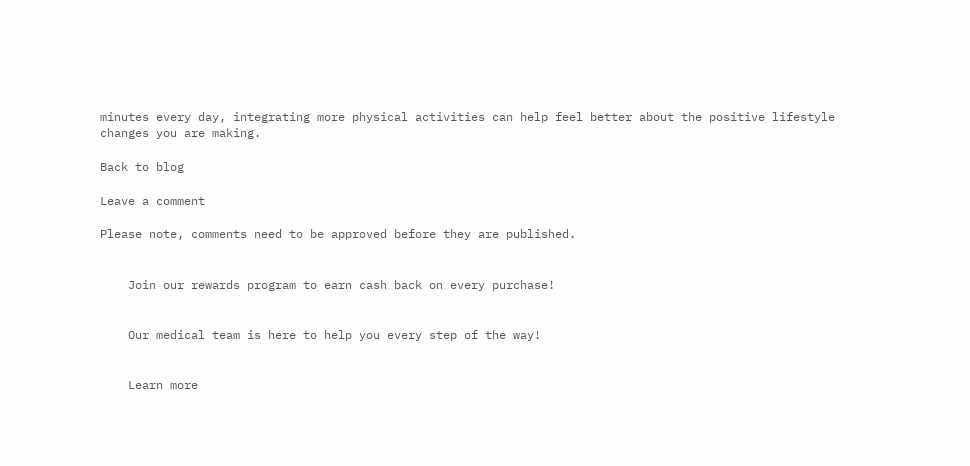minutes every day, integrating more physical activities can help feel better about the positive lifestyle changes you are making.

Back to blog

Leave a comment

Please note, comments need to be approved before they are published.


    Join our rewards program to earn cash back on every purchase!


    Our medical team is here to help you every step of the way!


    Learn more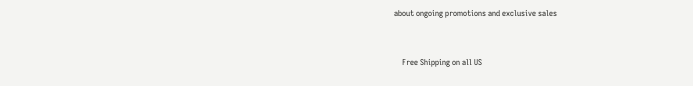about ongoing promotions and exclusive sales


    Free Shipping on all US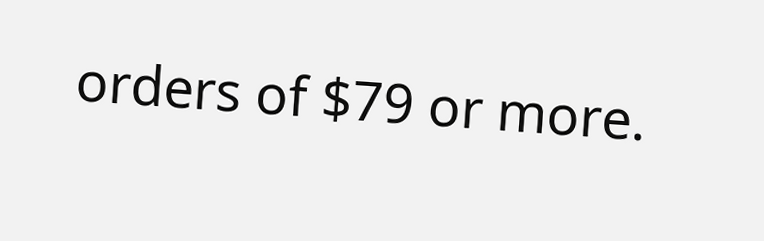orders of $79 or more.